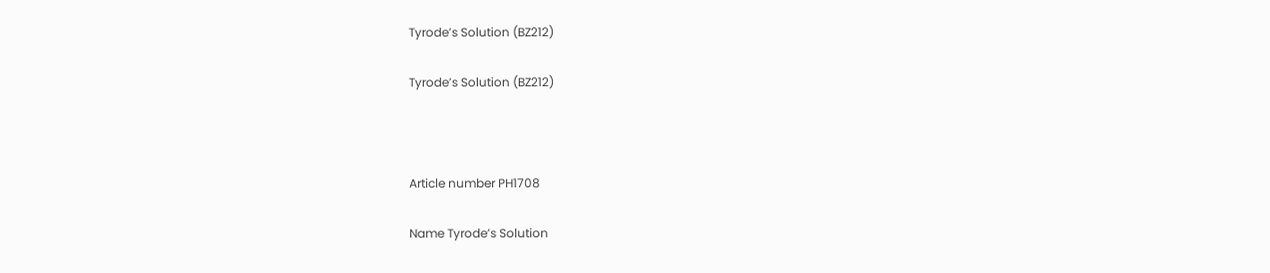Tyrode’s Solution (BZ212)

Tyrode’s Solution (BZ212)



Article number PH1708

Name Tyrode’s Solution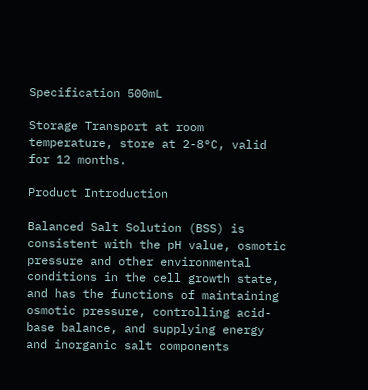Specification 500mL

Storage Transport at room temperature, store at 2-8°C, valid for 12 months.

Product Introduction

Balanced Salt Solution (BSS) is consistent with the pH value, osmotic pressure and other environmental conditions in the cell growth state, and has the functions of maintaining osmotic pressure, controlling acid-base balance, and supplying energy and inorganic salt components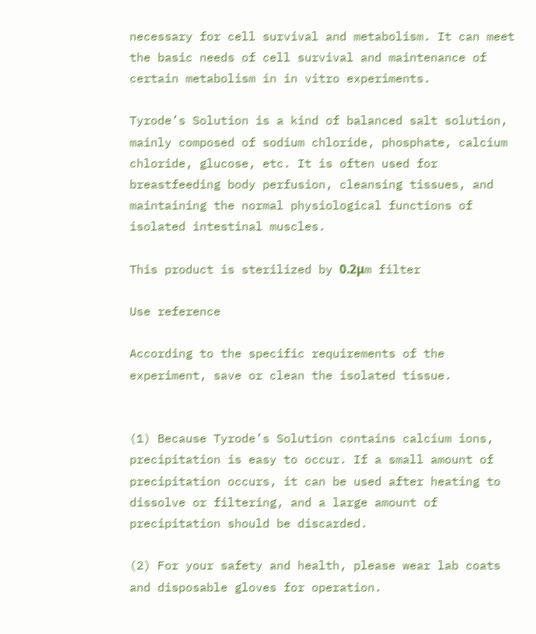necessary for cell survival and metabolism. It can meet the basic needs of cell survival and maintenance of certain metabolism in in vitro experiments.

Tyrode’s Solution is a kind of balanced salt solution, mainly composed of sodium chloride, phosphate, calcium chloride, glucose, etc. It is often used for breastfeeding body perfusion, cleansing tissues, and maintaining the normal physiological functions of isolated intestinal muscles.

This product is sterilized by 0.2μm filter

Use reference

According to the specific requirements of the experiment, save or clean the isolated tissue.


(1) Because Tyrode’s Solution contains calcium ions, precipitation is easy to occur. If a small amount of precipitation occurs, it can be used after heating to dissolve or filtering, and a large amount of precipitation should be discarded.

(2) For your safety and health, please wear lab coats and disposable gloves for operation.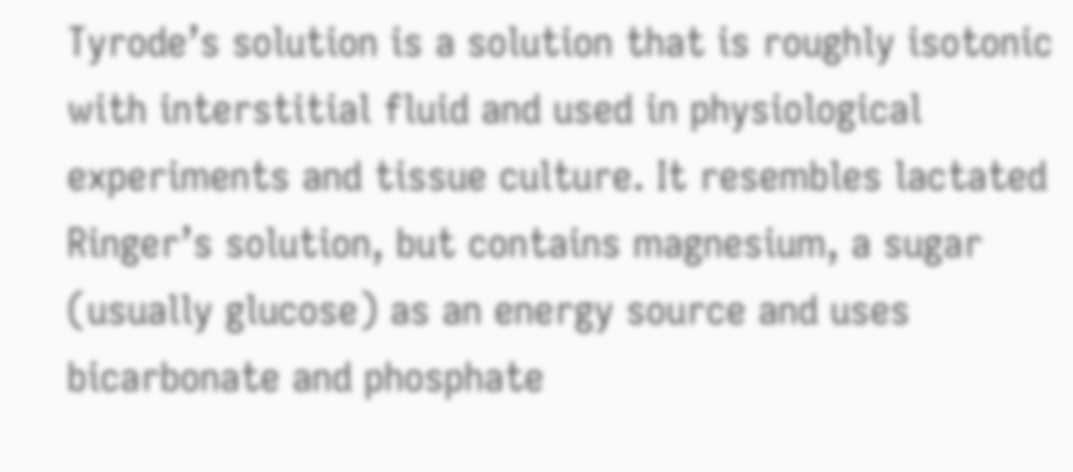Tyrode’s solution is a solution that is roughly isotonic with interstitial fluid and used in physiological experiments and tissue culture. It resembles lactated Ringer’s solution, but contains magnesium, a sugar (usually glucose) as an energy source and uses bicarbonate and phosphate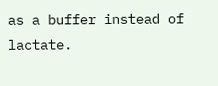as a buffer instead of lactate.